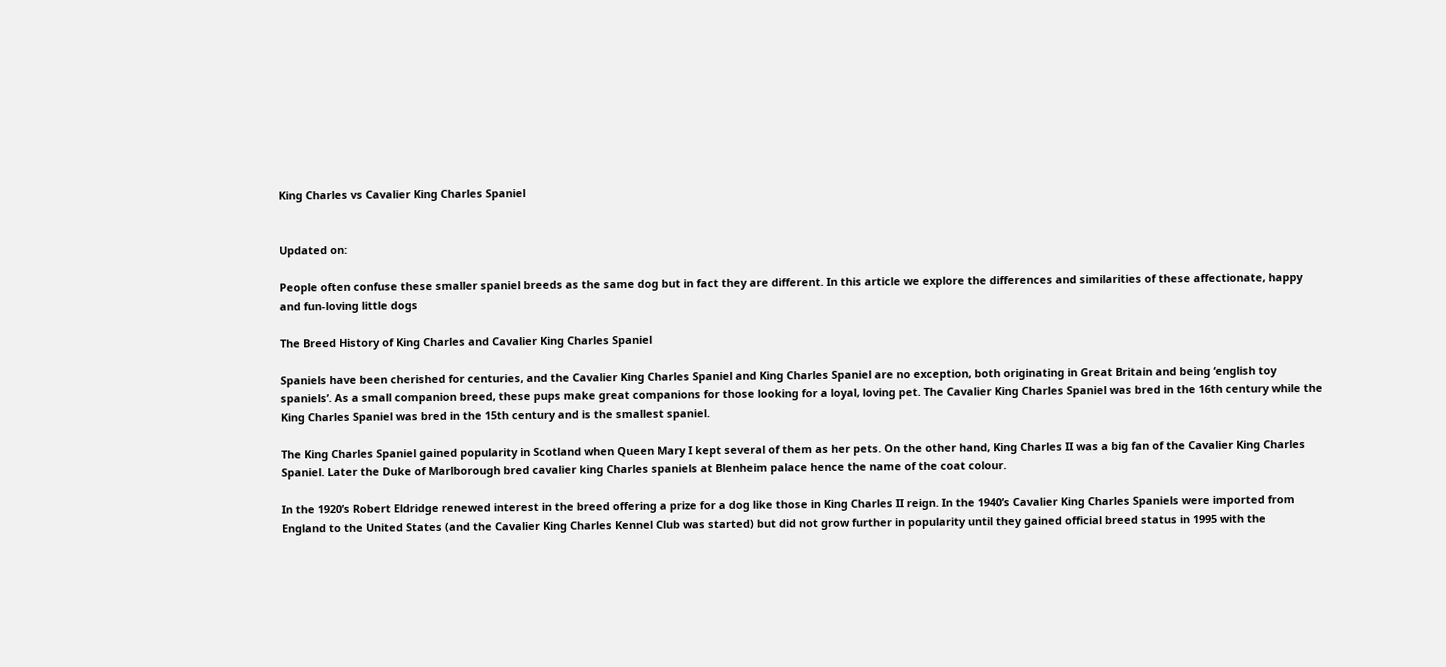King Charles vs Cavalier King Charles Spaniel


Updated on:

People often confuse these smaller spaniel breeds as the same dog but in fact they are different. In this article we explore the differences and similarities of these affectionate, happy and fun-loving little dogs

The Breed History of King Charles and Cavalier King Charles Spaniel

Spaniels have been cherished for centuries, and the Cavalier King Charles Spaniel and King Charles Spaniel are no exception, both originating in Great Britain and being ‘english toy spaniels’. As a small companion breed, these pups make great companions for those looking for a loyal, loving pet. The Cavalier King Charles Spaniel was bred in the 16th century while the King Charles Spaniel was bred in the 15th century and is the smallest spaniel.

The King Charles Spaniel gained popularity in Scotland when Queen Mary I kept several of them as her pets. On the other hand, King Charles II was a big fan of the Cavalier King Charles Spaniel. Later the Duke of Marlborough bred cavalier king Charles spaniels at Blenheim palace hence the name of the coat colour.

In the 1920’s Robert Eldridge renewed interest in the breed offering a prize for a dog like those in King Charles II reign. In the 1940’s Cavalier King Charles Spaniels were imported from England to the United States (and the Cavalier King Charles Kennel Club was started) but did not grow further in popularity until they gained official breed status in 1995 with the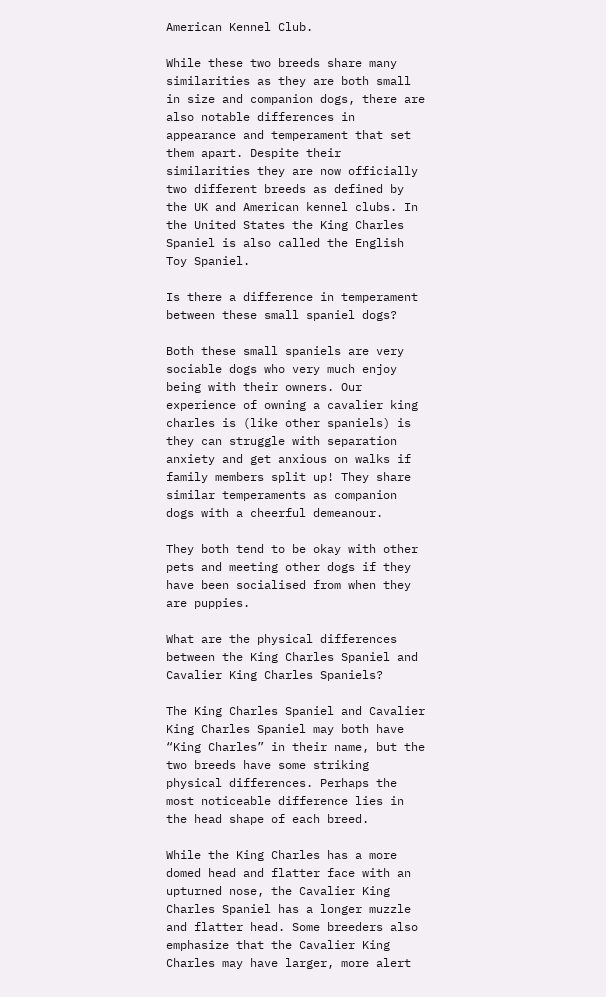American Kennel Club.

While these two breeds share many similarities as they are both small in size and companion dogs, there are also notable differences in appearance and temperament that set them apart. Despite their similarities they are now officially two different breeds as defined by the UK and American kennel clubs. In the United States the King Charles Spaniel is also called the English Toy Spaniel.

Is there a difference in temperament between these small spaniel dogs?

Both these small spaniels are very sociable dogs who very much enjoy being with their owners. Our experience of owning a cavalier king charles is (like other spaniels) is they can struggle with separation anxiety and get anxious on walks if family members split up! They share similar temperaments as companion dogs with a cheerful demeanour.

They both tend to be okay with other pets and meeting other dogs if they have been socialised from when they are puppies.

What are the physical differences between the King Charles Spaniel and Cavalier King Charles Spaniels?

The King Charles Spaniel and Cavalier King Charles Spaniel may both have “King Charles” in their name, but the two breeds have some striking physical differences. Perhaps the most noticeable difference lies in the head shape of each breed.

While the King Charles has a more domed head and flatter face with an upturned nose, the Cavalier King Charles Spaniel has a longer muzzle and flatter head. Some breeders also emphasize that the Cavalier King Charles may have larger, more alert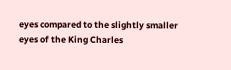eyes compared to the slightly smaller eyes of the King Charles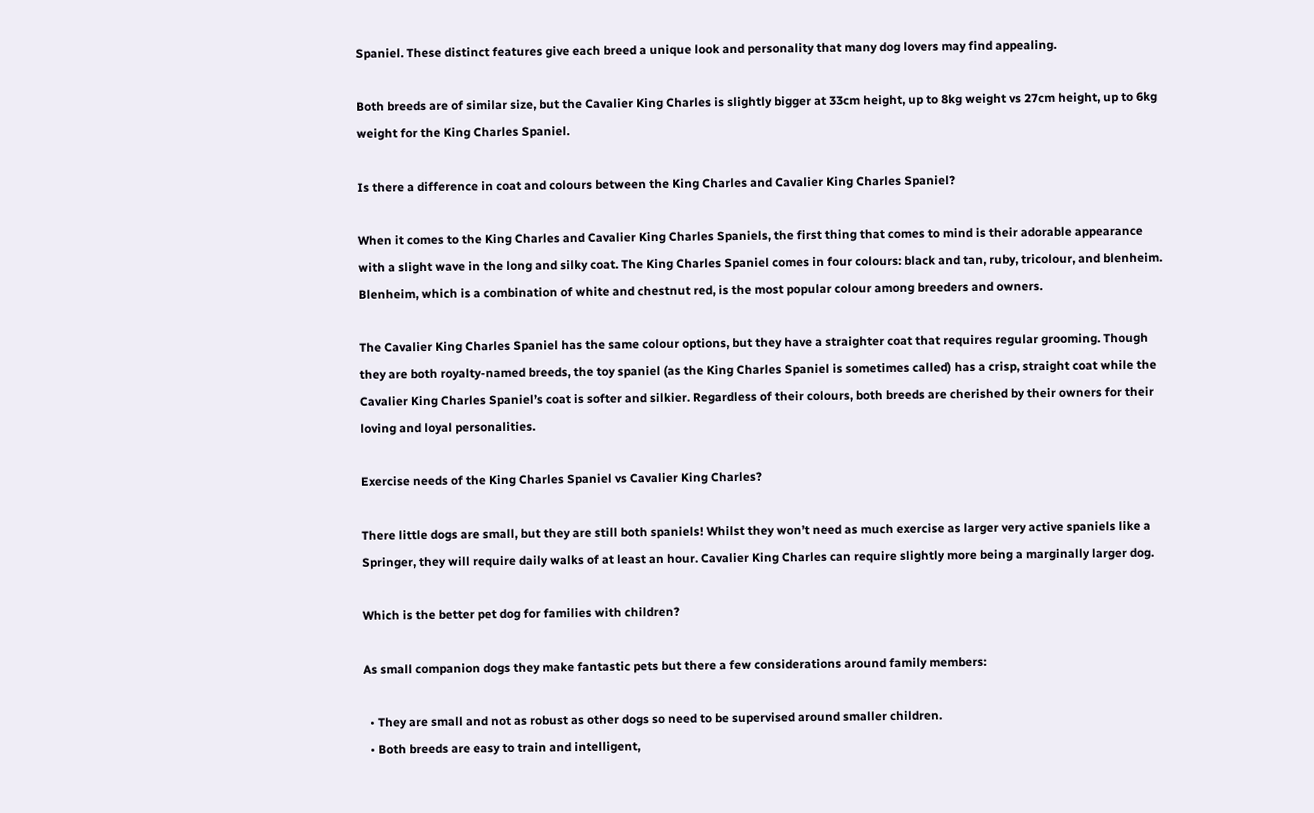Spaniel. These distinct features give each breed a unique look and personality that many dog lovers may find appealing.

Both breeds are of similar size, but the Cavalier King Charles is slightly bigger at 33cm height, up to 8kg weight vs 27cm height, up to 6kg weight for the King Charles Spaniel.

Is there a difference in coat and colours between the King Charles and Cavalier King Charles Spaniel?

When it comes to the King Charles and Cavalier King Charles Spaniels, the first thing that comes to mind is their adorable appearance with a slight wave in the long and silky coat. The King Charles Spaniel comes in four colours: black and tan, ruby, tricolour, and blenheim. Blenheim, which is a combination of white and chestnut red, is the most popular colour among breeders and owners.

The Cavalier King Charles Spaniel has the same colour options, but they have a straighter coat that requires regular grooming. Though they are both royalty-named breeds, the toy spaniel (as the King Charles Spaniel is sometimes called) has a crisp, straight coat while the Cavalier King Charles Spaniel’s coat is softer and silkier. Regardless of their colours, both breeds are cherished by their owners for their loving and loyal personalities.

Exercise needs of the King Charles Spaniel vs Cavalier King Charles?

There little dogs are small, but they are still both spaniels! Whilst they won’t need as much exercise as larger very active spaniels like a Springer, they will require daily walks of at least an hour. Cavalier King Charles can require slightly more being a marginally larger dog.

Which is the better pet dog for families with children?

As small companion dogs they make fantastic pets but there a few considerations around family members:

  • They are small and not as robust as other dogs so need to be supervised around smaller children.
  • Both breeds are easy to train and intelligent,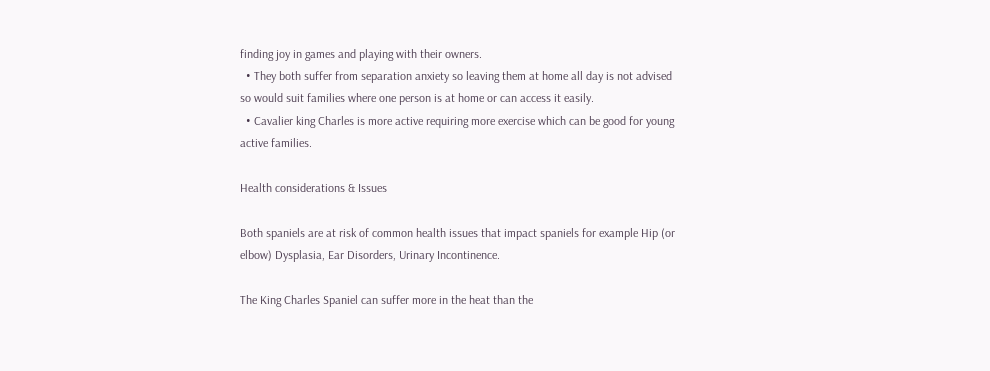finding joy in games and playing with their owners.
  • They both suffer from separation anxiety so leaving them at home all day is not advised so would suit families where one person is at home or can access it easily.
  • Cavalier king Charles is more active requiring more exercise which can be good for young active families.

Health considerations & Issues

Both spaniels are at risk of common health issues that impact spaniels for example Hip (or elbow) Dysplasia, Ear Disorders, Urinary Incontinence.

The King Charles Spaniel can suffer more in the heat than the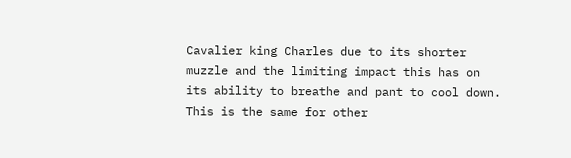Cavalier king Charles due to its shorter muzzle and the limiting impact this has on its ability to breathe and pant to cool down. This is the same for other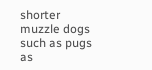shorter muzzle dogs such as pugs as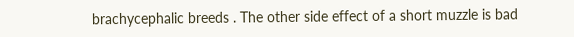brachycephalic breeds . The other side effect of a short muzzle is bad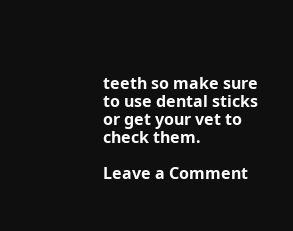teeth so make sure to use dental sticks or get your vet to check them.

Leave a Comment